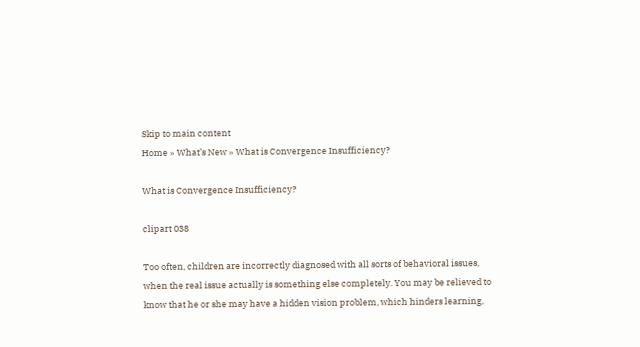Skip to main content
Home » What’s New » What is Convergence Insufficiency?

What is Convergence Insufficiency?

clipart 038

Too often, children are incorrectly diagnosed with all sorts of behavioral issues, when the real issue actually is something else completely. You may be relieved to know that he or she may have a hidden vision problem, which hinders learning,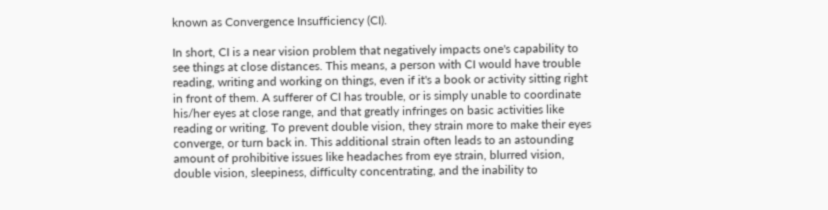known as Convergence Insufficiency (CI).

In short, CI is a near vision problem that negatively impacts one's capability to see things at close distances. This means, a person with CI would have trouble reading, writing and working on things, even if it's a book or activity sitting right in front of them. A sufferer of CI has trouble, or is simply unable to coordinate his/her eyes at close range, and that greatly infringes on basic activities like reading or writing. To prevent double vision, they strain more to make their eyes converge, or turn back in. This additional strain often leads to an astounding amount of prohibitive issues like headaches from eye strain, blurred vision, double vision, sleepiness, difficulty concentrating, and the inability to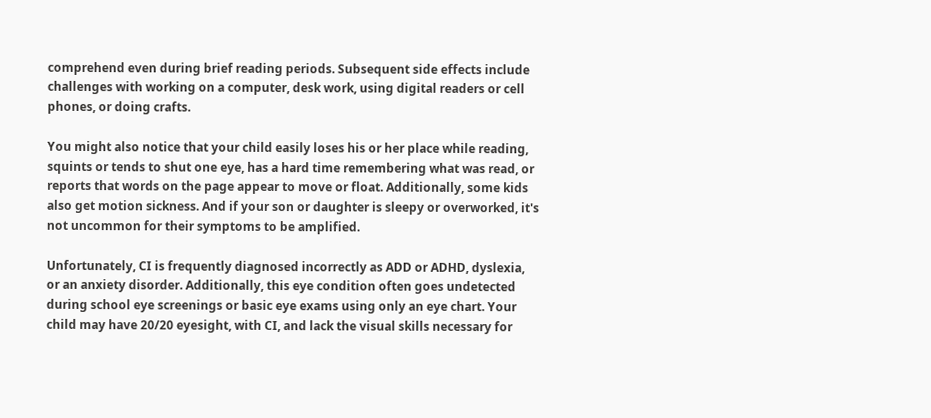comprehend even during brief reading periods. Subsequent side effects include challenges with working on a computer, desk work, using digital readers or cell phones, or doing crafts.

You might also notice that your child easily loses his or her place while reading, squints or tends to shut one eye, has a hard time remembering what was read, or reports that words on the page appear to move or float. Additionally, some kids also get motion sickness. And if your son or daughter is sleepy or overworked, it's not uncommon for their symptoms to be amplified.

Unfortunately, CI is frequently diagnosed incorrectly as ADD or ADHD, dyslexia, or an anxiety disorder. Additionally, this eye condition often goes undetected during school eye screenings or basic eye exams using only an eye chart. Your child may have 20/20 eyesight, with CI, and lack the visual skills necessary for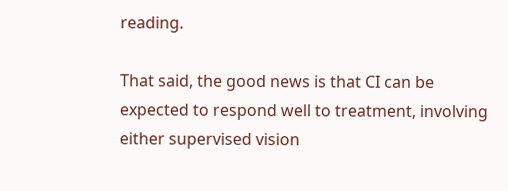reading.

That said, the good news is that CI can be expected to respond well to treatment, involving either supervised vision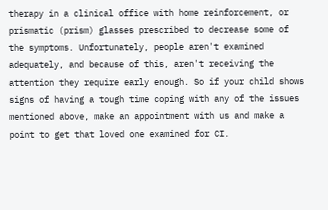therapy in a clinical office with home reinforcement, or prismatic (prism) glasses prescribed to decrease some of the symptoms. Unfortunately, people aren't examined adequately, and because of this, aren't receiving the attention they require early enough. So if your child shows signs of having a tough time coping with any of the issues mentioned above, make an appointment with us and make a point to get that loved one examined for CI.